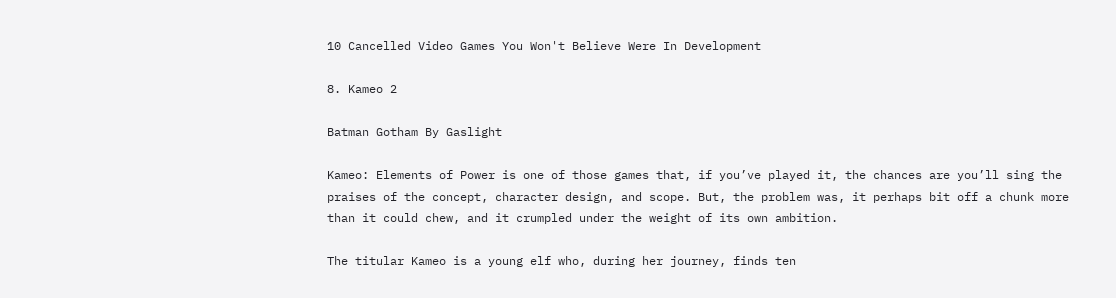10 Cancelled Video Games You Won't Believe Were In Development

8. Kameo 2

Batman Gotham By Gaslight

Kameo: Elements of Power is one of those games that, if you’ve played it, the chances are you’ll sing the praises of the concept, character design, and scope. But, the problem was, it perhaps bit off a chunk more than it could chew, and it crumpled under the weight of its own ambition.

The titular Kameo is a young elf who, during her journey, finds ten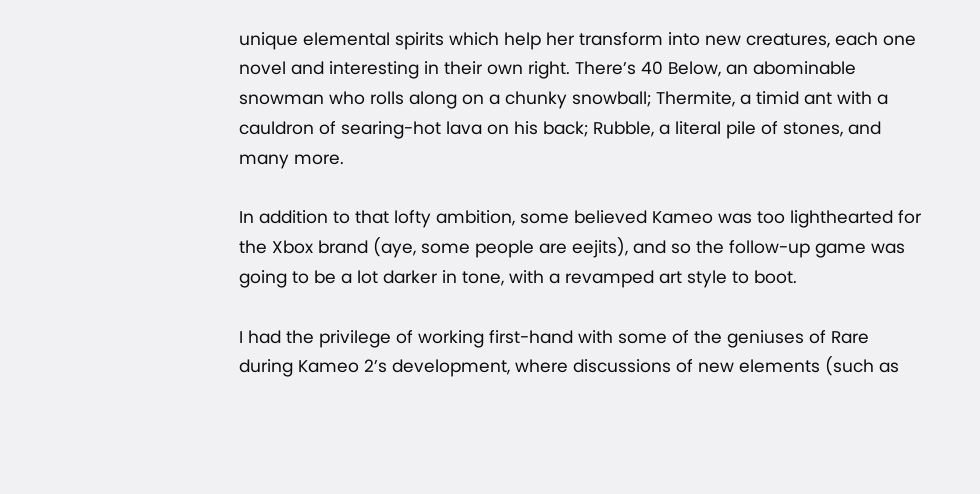unique elemental spirits which help her transform into new creatures, each one novel and interesting in their own right. There’s 40 Below, an abominable snowman who rolls along on a chunky snowball; Thermite, a timid ant with a cauldron of searing-hot lava on his back; Rubble, a literal pile of stones, and many more.

In addition to that lofty ambition, some believed Kameo was too lighthearted for the Xbox brand (aye, some people are eejits), and so the follow-up game was going to be a lot darker in tone, with a revamped art style to boot.

I had the privilege of working first-hand with some of the geniuses of Rare during Kameo 2’s development, where discussions of new elements (such as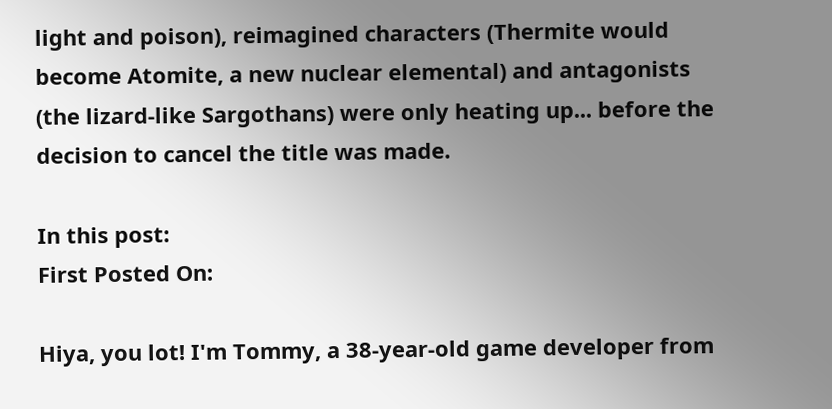light and poison), reimagined characters (Thermite would become Atomite, a new nuclear elemental) and antagonists (the lizard-like Sargothans) were only heating up... before the decision to cancel the title was made.

In this post:
First Posted On:

Hiya, you lot! I'm Tommy, a 38-year-old game developer from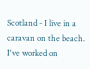Scotland - I live in a caravan on the beach. I've worked on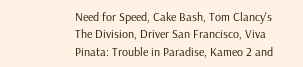Need for Speed, Cake Bash, Tom Clancy's The Division, Driver San Francisco, Viva Pinata: Trouble in Paradise, Kameo 2 and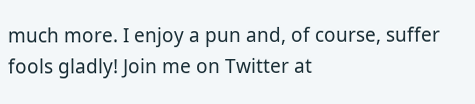much more. I enjoy a pun and, of course, suffer fools gladly! Join me on Twitter at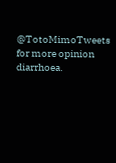@TotoMimoTweets for more opinion diarrhoea.